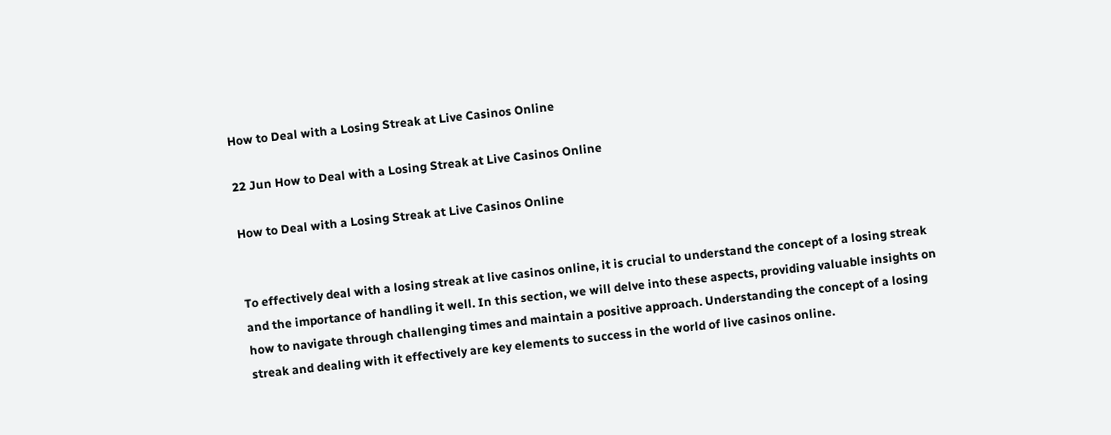How to Deal with a Losing Streak at Live Casinos Online

22 Jun How to Deal with a Losing Streak at Live Casinos Online

How to Deal with a Losing Streak at Live Casinos Online


To effectively deal with a losing streak at live casinos online, it is crucial to understand the concept of a losing streak and the importance of handling it well. In this section, we will delve into these aspects, providing valuable insights on how to navigate through challenging times and maintain a positive approach. Understanding the concept of a losing streak and dealing with it effectively are key elements to success in the world of live casinos online.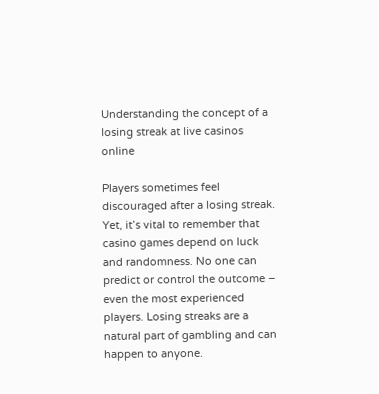Understanding the concept of a losing streak at live casinos online

Players sometimes feel discouraged after a losing streak. Yet, it’s vital to remember that casino games depend on luck and randomness. No one can predict or control the outcome – even the most experienced players. Losing streaks are a natural part of gambling and can happen to anyone.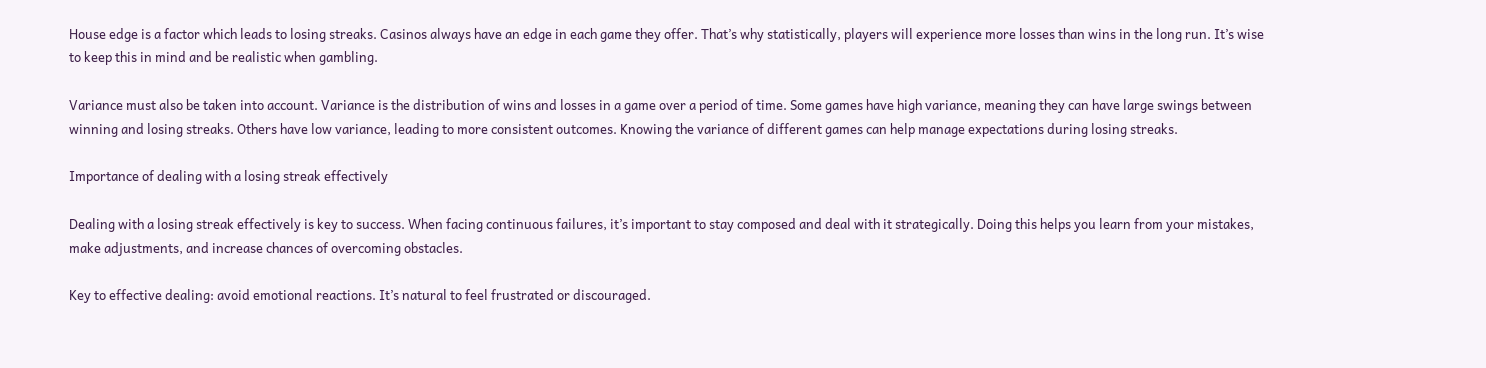House edge is a factor which leads to losing streaks. Casinos always have an edge in each game they offer. That’s why statistically, players will experience more losses than wins in the long run. It’s wise to keep this in mind and be realistic when gambling.

Variance must also be taken into account. Variance is the distribution of wins and losses in a game over a period of time. Some games have high variance, meaning they can have large swings between winning and losing streaks. Others have low variance, leading to more consistent outcomes. Knowing the variance of different games can help manage expectations during losing streaks.

Importance of dealing with a losing streak effectively

Dealing with a losing streak effectively is key to success. When facing continuous failures, it’s important to stay composed and deal with it strategically. Doing this helps you learn from your mistakes, make adjustments, and increase chances of overcoming obstacles.

Key to effective dealing: avoid emotional reactions. It’s natural to feel frustrated or discouraged.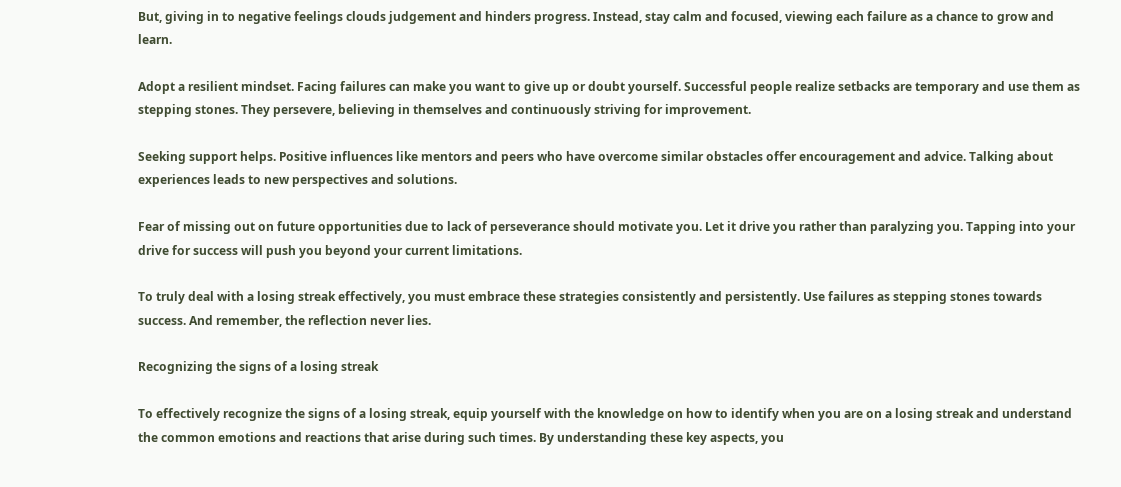But, giving in to negative feelings clouds judgement and hinders progress. Instead, stay calm and focused, viewing each failure as a chance to grow and learn.

Adopt a resilient mindset. Facing failures can make you want to give up or doubt yourself. Successful people realize setbacks are temporary and use them as stepping stones. They persevere, believing in themselves and continuously striving for improvement.

Seeking support helps. Positive influences like mentors and peers who have overcome similar obstacles offer encouragement and advice. Talking about experiences leads to new perspectives and solutions.

Fear of missing out on future opportunities due to lack of perseverance should motivate you. Let it drive you rather than paralyzing you. Tapping into your drive for success will push you beyond your current limitations.

To truly deal with a losing streak effectively, you must embrace these strategies consistently and persistently. Use failures as stepping stones towards success. And remember, the reflection never lies.

Recognizing the signs of a losing streak

To effectively recognize the signs of a losing streak, equip yourself with the knowledge on how to identify when you are on a losing streak and understand the common emotions and reactions that arise during such times. By understanding these key aspects, you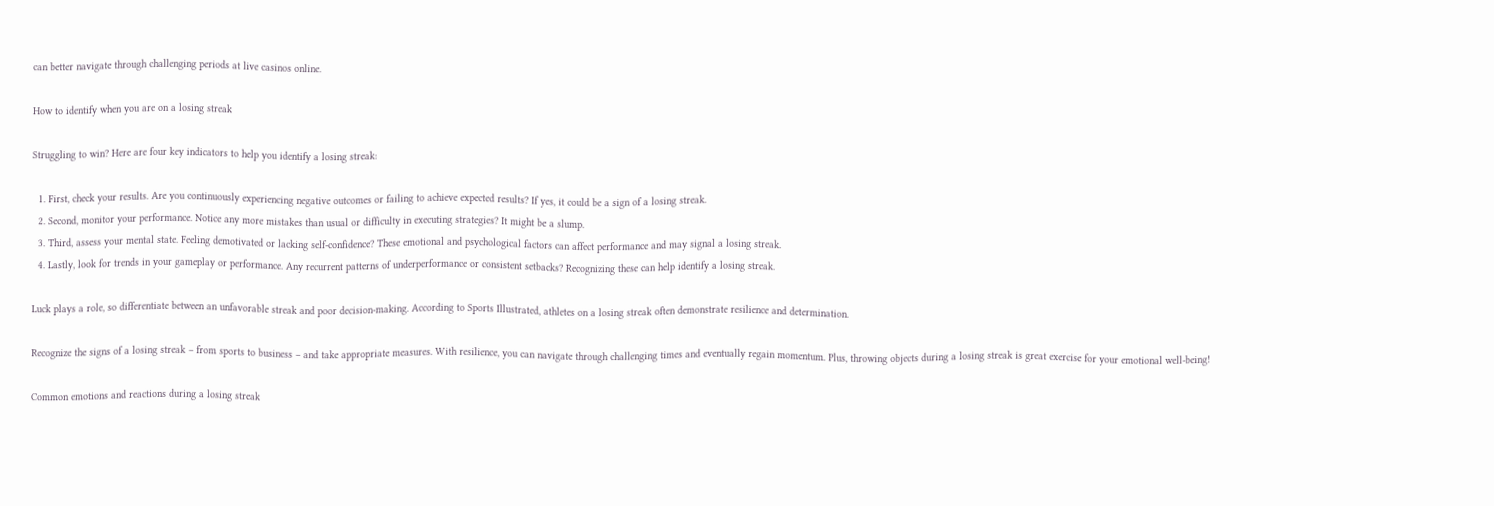can better navigate through challenging periods at live casinos online.

How to identify when you are on a losing streak

Struggling to win? Here are four key indicators to help you identify a losing streak:

  1. First, check your results. Are you continuously experiencing negative outcomes or failing to achieve expected results? If yes, it could be a sign of a losing streak.
  2. Second, monitor your performance. Notice any more mistakes than usual or difficulty in executing strategies? It might be a slump.
  3. Third, assess your mental state. Feeling demotivated or lacking self-confidence? These emotional and psychological factors can affect performance and may signal a losing streak.
  4. Lastly, look for trends in your gameplay or performance. Any recurrent patterns of underperformance or consistent setbacks? Recognizing these can help identify a losing streak.

Luck plays a role, so differentiate between an unfavorable streak and poor decision-making. According to Sports Illustrated, athletes on a losing streak often demonstrate resilience and determination.

Recognize the signs of a losing streak – from sports to business – and take appropriate measures. With resilience, you can navigate through challenging times and eventually regain momentum. Plus, throwing objects during a losing streak is great exercise for your emotional well-being!

Common emotions and reactions during a losing streak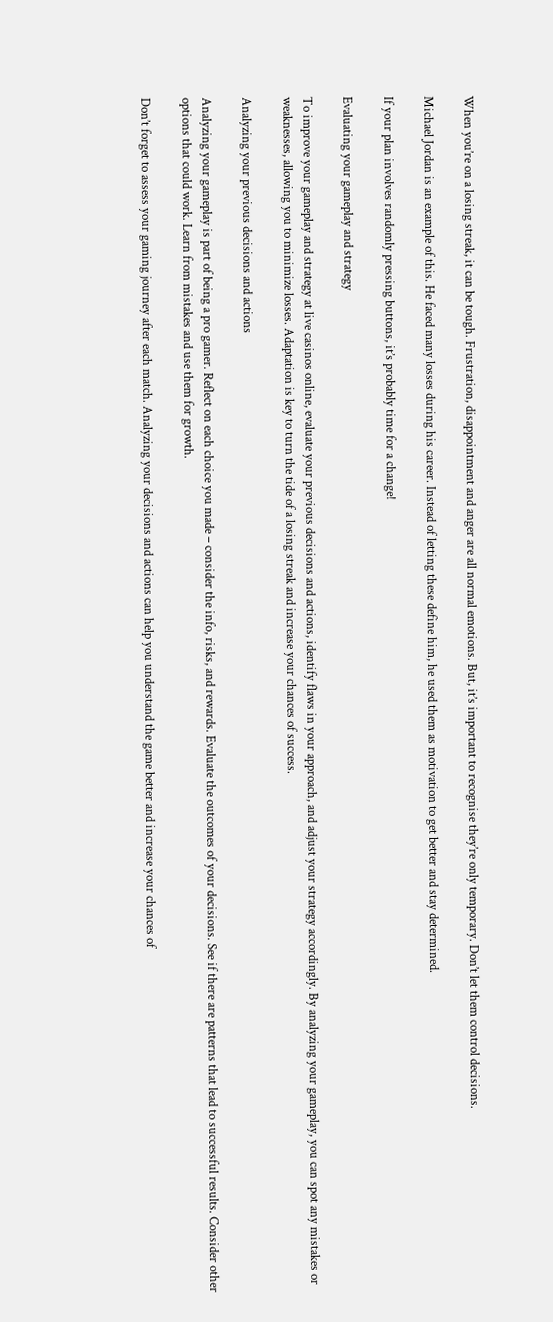When you’re on a losing streak, it can be tough. Frustration, disappointment and anger are all normal emotions. But, it’s important to recognise they’re only temporary. Don’t let them control decisions.

Michael Jordan is an example of this. He faced many losses during his career. Instead of letting these define him, he used them as motivation to get better and stay determined.

If your plan involves randomly pressing buttons, it’s probably time for a change!

Evaluating your gameplay and strategy

To improve your gameplay and strategy at live casinos online, evaluate your previous decisions and actions, identify flaws in your approach, and adjust your strategy accordingly. By analyzing your gameplay, you can spot any mistakes or weaknesses, allowing you to minimize losses. Adaptation is key to turn the tide of a losing streak and increase your chances of success.

Analyzing your previous decisions and actions

Analyzing your gameplay is part of being a pro gamer. Reflect on each choice you made – consider the info, risks, and rewards. Evaluate the outcomes of your decisions. See if there are patterns that lead to successful results. Consider other options that could work. Learn from mistakes and use them for growth.

Don’t forget to assess your gaming journey after each match. Analyzing your decisions and actions can help you understand the game better and increase your chances of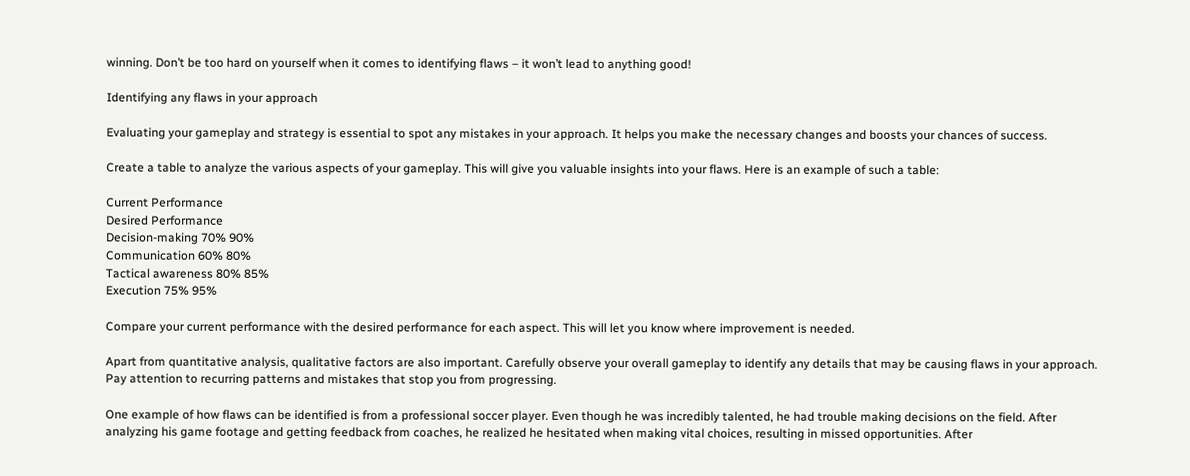winning. Don’t be too hard on yourself when it comes to identifying flaws – it won’t lead to anything good!

Identifying any flaws in your approach

Evaluating your gameplay and strategy is essential to spot any mistakes in your approach. It helps you make the necessary changes and boosts your chances of success.

Create a table to analyze the various aspects of your gameplay. This will give you valuable insights into your flaws. Here is an example of such a table:

Current Performance
Desired Performance
Decision-making 70% 90%
Communication 60% 80%
Tactical awareness 80% 85%
Execution 75% 95%

Compare your current performance with the desired performance for each aspect. This will let you know where improvement is needed.

Apart from quantitative analysis, qualitative factors are also important. Carefully observe your overall gameplay to identify any details that may be causing flaws in your approach. Pay attention to recurring patterns and mistakes that stop you from progressing.

One example of how flaws can be identified is from a professional soccer player. Even though he was incredibly talented, he had trouble making decisions on the field. After analyzing his game footage and getting feedback from coaches, he realized he hesitated when making vital choices, resulting in missed opportunities. After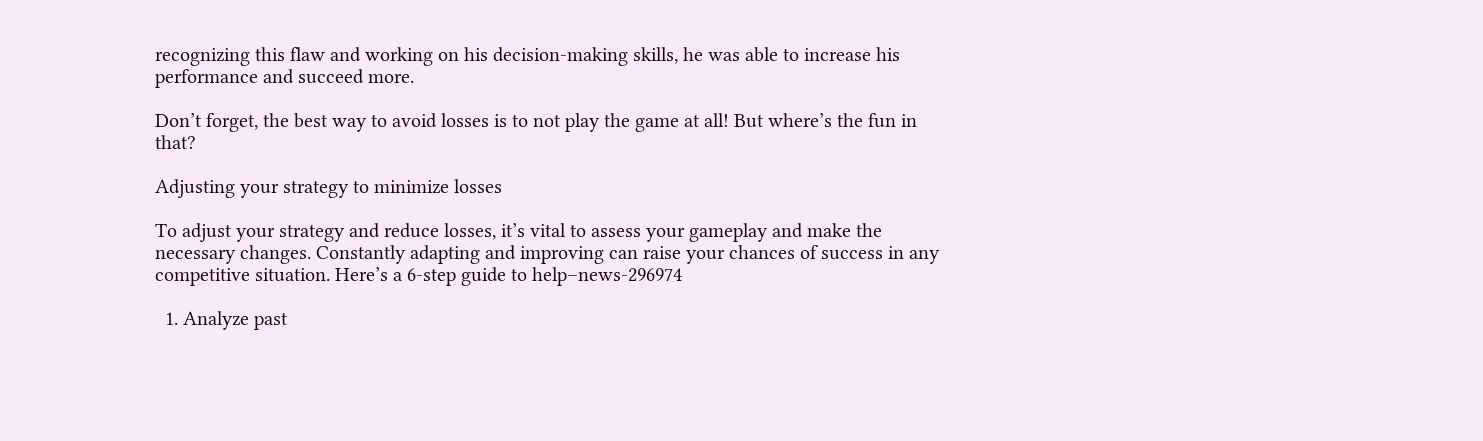recognizing this flaw and working on his decision-making skills, he was able to increase his performance and succeed more.

Don’t forget, the best way to avoid losses is to not play the game at all! But where’s the fun in that?

Adjusting your strategy to minimize losses

To adjust your strategy and reduce losses, it’s vital to assess your gameplay and make the necessary changes. Constantly adapting and improving can raise your chances of success in any competitive situation. Here’s a 6-step guide to help–news-296974

  1. Analyze past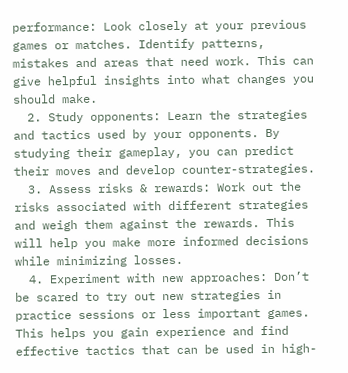performance: Look closely at your previous games or matches. Identify patterns, mistakes and areas that need work. This can give helpful insights into what changes you should make.
  2. Study opponents: Learn the strategies and tactics used by your opponents. By studying their gameplay, you can predict their moves and develop counter-strategies.
  3. Assess risks & rewards: Work out the risks associated with different strategies and weigh them against the rewards. This will help you make more informed decisions while minimizing losses.
  4. Experiment with new approaches: Don’t be scared to try out new strategies in practice sessions or less important games. This helps you gain experience and find effective tactics that can be used in high-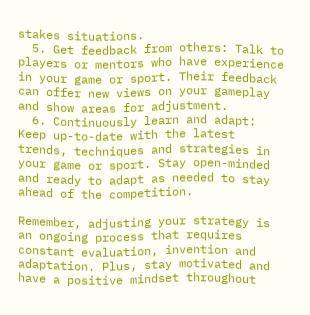stakes situations.
  5. Get feedback from others: Talk to players or mentors who have experience in your game or sport. Their feedback can offer new views on your gameplay and show areas for adjustment.
  6. Continuously learn and adapt: Keep up-to-date with the latest trends, techniques and strategies in your game or sport. Stay open-minded and ready to adapt as needed to stay ahead of the competition.

Remember, adjusting your strategy is an ongoing process that requires constant evaluation, invention and adaptation. Plus, stay motivated and have a positive mindset throughout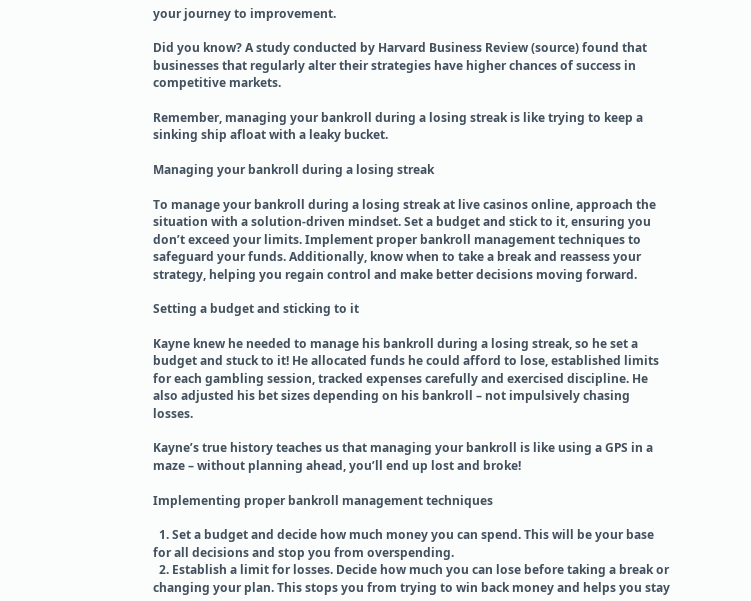your journey to improvement.

Did you know? A study conducted by Harvard Business Review (source) found that businesses that regularly alter their strategies have higher chances of success in competitive markets.

Remember, managing your bankroll during a losing streak is like trying to keep a sinking ship afloat with a leaky bucket.

Managing your bankroll during a losing streak

To manage your bankroll during a losing streak at live casinos online, approach the situation with a solution-driven mindset. Set a budget and stick to it, ensuring you don’t exceed your limits. Implement proper bankroll management techniques to safeguard your funds. Additionally, know when to take a break and reassess your strategy, helping you regain control and make better decisions moving forward.

Setting a budget and sticking to it

Kayne knew he needed to manage his bankroll during a losing streak, so he set a budget and stuck to it! He allocated funds he could afford to lose, established limits for each gambling session, tracked expenses carefully and exercised discipline. He also adjusted his bet sizes depending on his bankroll – not impulsively chasing losses.

Kayne’s true history teaches us that managing your bankroll is like using a GPS in a maze – without planning ahead, you’ll end up lost and broke!

Implementing proper bankroll management techniques

  1. Set a budget and decide how much money you can spend. This will be your base for all decisions and stop you from overspending.
  2. Establish a limit for losses. Decide how much you can lose before taking a break or changing your plan. This stops you from trying to win back money and helps you stay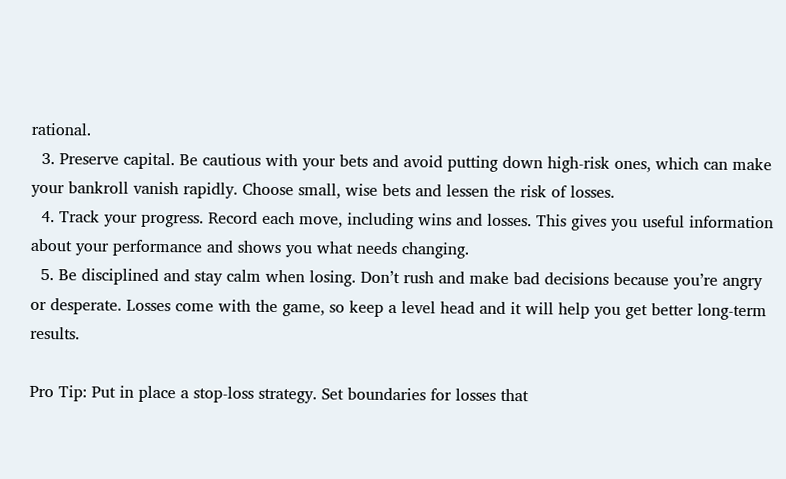rational.
  3. Preserve capital. Be cautious with your bets and avoid putting down high-risk ones, which can make your bankroll vanish rapidly. Choose small, wise bets and lessen the risk of losses.
  4. Track your progress. Record each move, including wins and losses. This gives you useful information about your performance and shows you what needs changing.
  5. Be disciplined and stay calm when losing. Don’t rush and make bad decisions because you’re angry or desperate. Losses come with the game, so keep a level head and it will help you get better long-term results.

Pro Tip: Put in place a stop-loss strategy. Set boundaries for losses that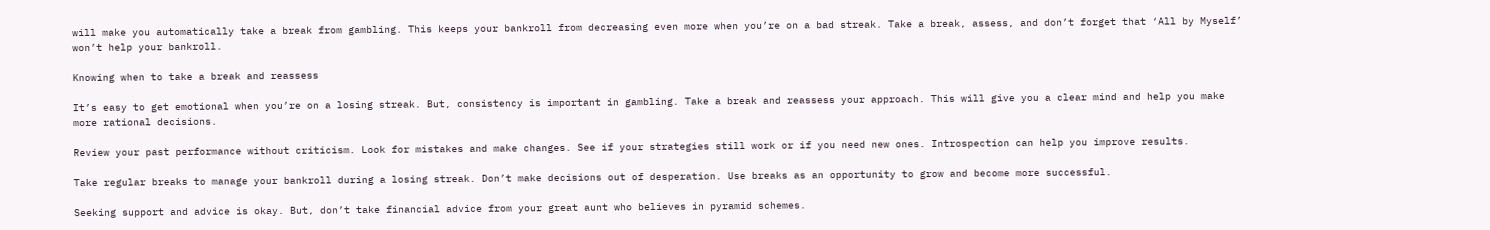will make you automatically take a break from gambling. This keeps your bankroll from decreasing even more when you’re on a bad streak. Take a break, assess, and don’t forget that ‘All by Myself’ won’t help your bankroll.

Knowing when to take a break and reassess

It’s easy to get emotional when you’re on a losing streak. But, consistency is important in gambling. Take a break and reassess your approach. This will give you a clear mind and help you make more rational decisions.

Review your past performance without criticism. Look for mistakes and make changes. See if your strategies still work or if you need new ones. Introspection can help you improve results.

Take regular breaks to manage your bankroll during a losing streak. Don’t make decisions out of desperation. Use breaks as an opportunity to grow and become more successful.

Seeking support and advice is okay. But, don’t take financial advice from your great aunt who believes in pyramid schemes.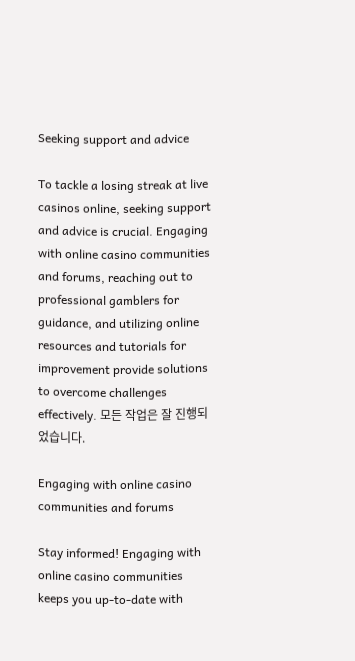Seeking support and advice

To tackle a losing streak at live casinos online, seeking support and advice is crucial. Engaging with online casino communities and forums, reaching out to professional gamblers for guidance, and utilizing online resources and tutorials for improvement provide solutions to overcome challenges effectively. 모든 작업은 잘 진행되었습니다.

Engaging with online casino communities and forums

Stay informed! Engaging with online casino communities keeps you up-to-date with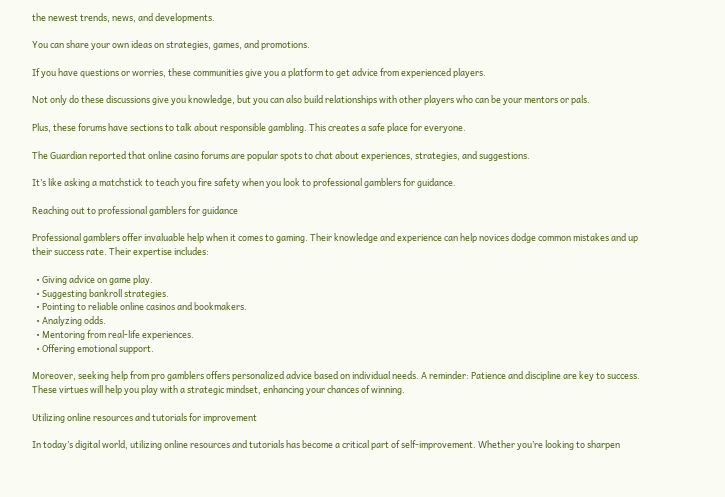the newest trends, news, and developments.

You can share your own ideas on strategies, games, and promotions.

If you have questions or worries, these communities give you a platform to get advice from experienced players.

Not only do these discussions give you knowledge, but you can also build relationships with other players who can be your mentors or pals.

Plus, these forums have sections to talk about responsible gambling. This creates a safe place for everyone.

The Guardian reported that online casino forums are popular spots to chat about experiences, strategies, and suggestions.

It’s like asking a matchstick to teach you fire safety when you look to professional gamblers for guidance.

Reaching out to professional gamblers for guidance

Professional gamblers offer invaluable help when it comes to gaming. Their knowledge and experience can help novices dodge common mistakes and up their success rate. Their expertise includes:

  • Giving advice on game play.
  • Suggesting bankroll strategies.
  • Pointing to reliable online casinos and bookmakers.
  • Analyzing odds.
  • Mentoring from real-life experiences.
  • Offering emotional support.

Moreover, seeking help from pro gamblers offers personalized advice based on individual needs. A reminder: Patience and discipline are key to success. These virtues will help you play with a strategic mindset, enhancing your chances of winning.

Utilizing online resources and tutorials for improvement

In today’s digital world, utilizing online resources and tutorials has become a critical part of self-improvement. Whether you’re looking to sharpen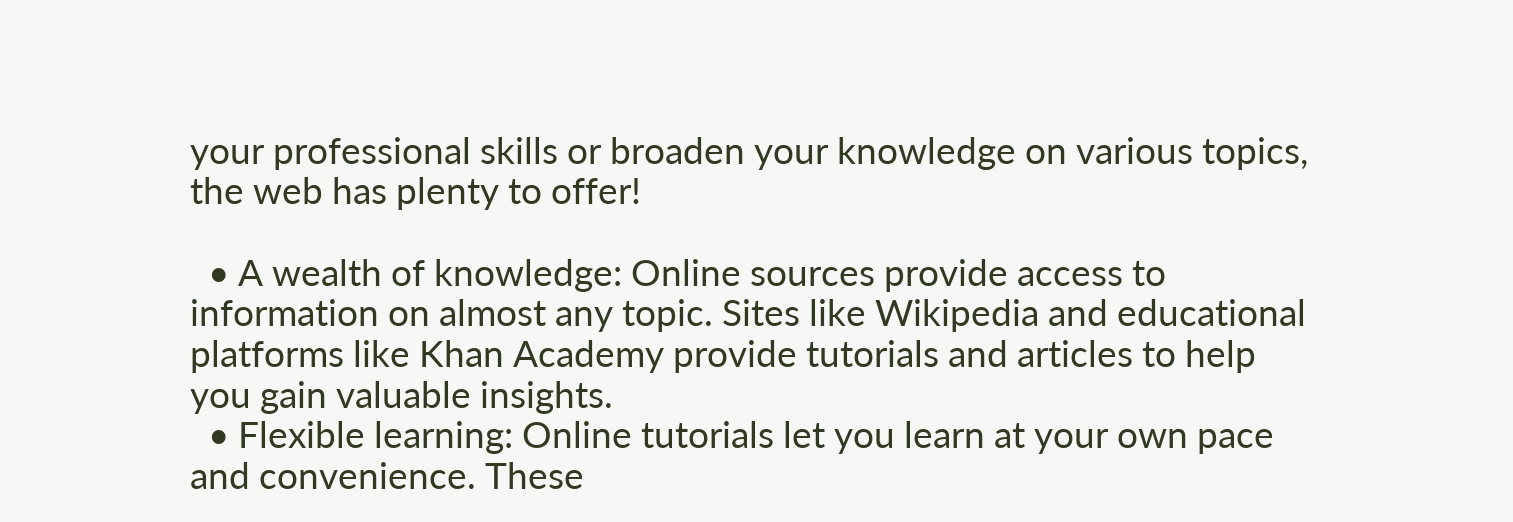your professional skills or broaden your knowledge on various topics, the web has plenty to offer!

  • A wealth of knowledge: Online sources provide access to information on almost any topic. Sites like Wikipedia and educational platforms like Khan Academy provide tutorials and articles to help you gain valuable insights.
  • Flexible learning: Online tutorials let you learn at your own pace and convenience. These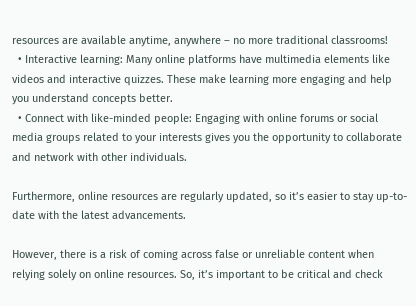resources are available anytime, anywhere – no more traditional classrooms!
  • Interactive learning: Many online platforms have multimedia elements like videos and interactive quizzes. These make learning more engaging and help you understand concepts better.
  • Connect with like-minded people: Engaging with online forums or social media groups related to your interests gives you the opportunity to collaborate and network with other individuals.

Furthermore, online resources are regularly updated, so it’s easier to stay up-to-date with the latest advancements.

However, there is a risk of coming across false or unreliable content when relying solely on online resources. So, it’s important to be critical and check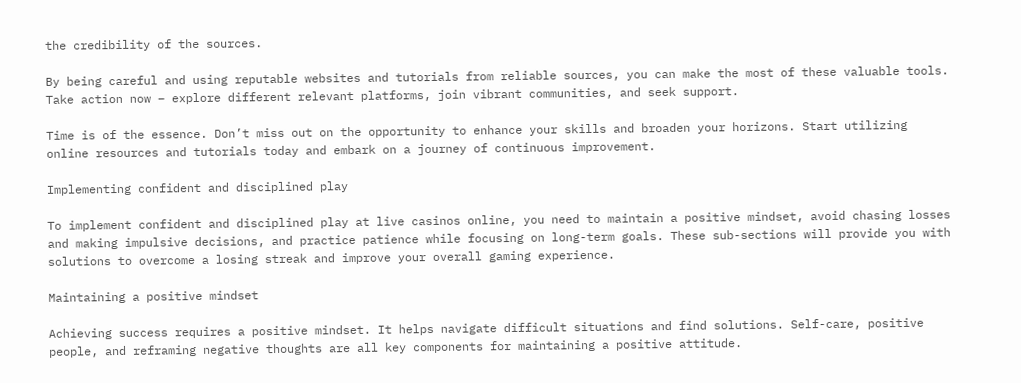the credibility of the sources.

By being careful and using reputable websites and tutorials from reliable sources, you can make the most of these valuable tools. Take action now – explore different relevant platforms, join vibrant communities, and seek support.

Time is of the essence. Don’t miss out on the opportunity to enhance your skills and broaden your horizons. Start utilizing online resources and tutorials today and embark on a journey of continuous improvement.

Implementing confident and disciplined play

To implement confident and disciplined play at live casinos online, you need to maintain a positive mindset, avoid chasing losses and making impulsive decisions, and practice patience while focusing on long-term goals. These sub-sections will provide you with solutions to overcome a losing streak and improve your overall gaming experience.

Maintaining a positive mindset

Achieving success requires a positive mindset. It helps navigate difficult situations and find solutions. Self-care, positive people, and reframing negative thoughts are all key components for maintaining a positive attitude.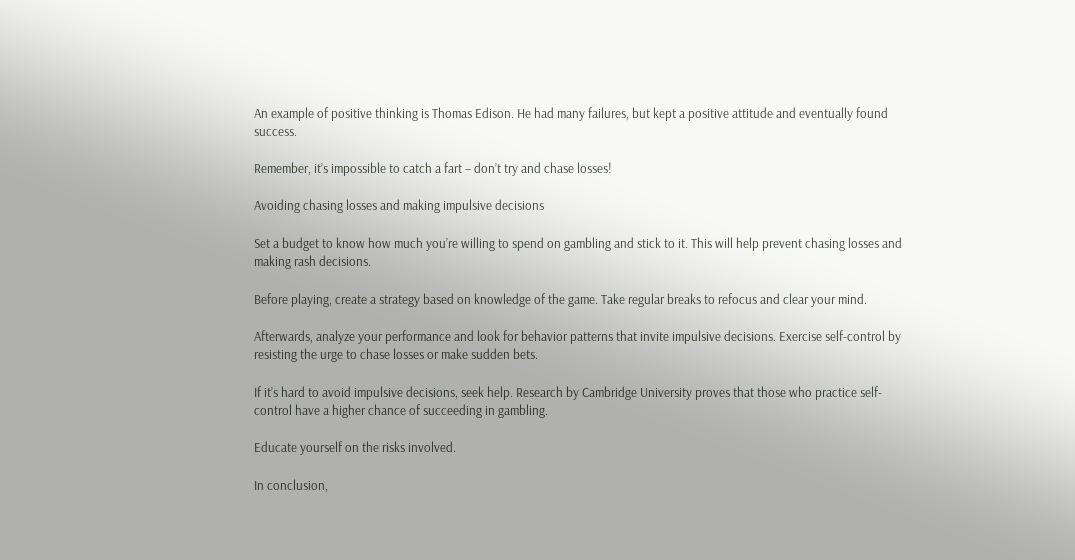An example of positive thinking is Thomas Edison. He had many failures, but kept a positive attitude and eventually found success.

Remember, it’s impossible to catch a fart – don’t try and chase losses!

Avoiding chasing losses and making impulsive decisions

Set a budget to know how much you’re willing to spend on gambling and stick to it. This will help prevent chasing losses and making rash decisions.

Before playing, create a strategy based on knowledge of the game. Take regular breaks to refocus and clear your mind.

Afterwards, analyze your performance and look for behavior patterns that invite impulsive decisions. Exercise self-control by resisting the urge to chase losses or make sudden bets.

If it’s hard to avoid impulsive decisions, seek help. Research by Cambridge University proves that those who practice self-control have a higher chance of succeeding in gambling.

Educate yourself on the risks involved.

In conclusion,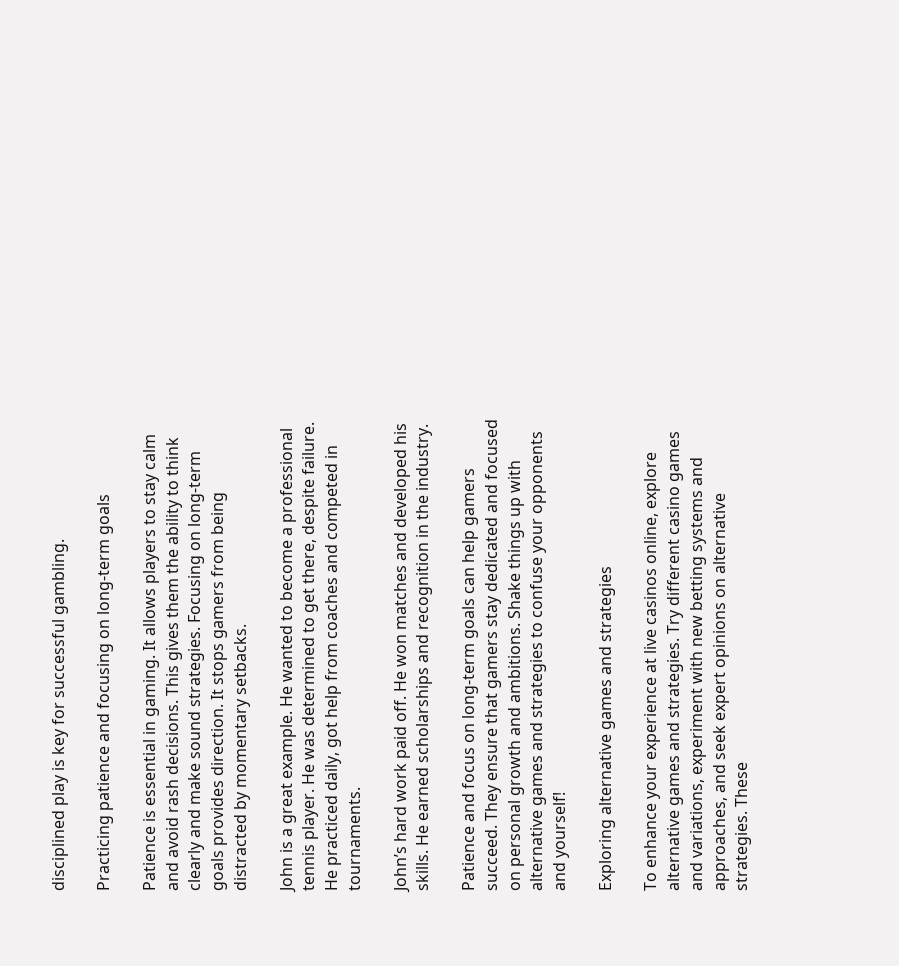disciplined play is key for successful gambling.

Practicing patience and focusing on long-term goals

Patience is essential in gaming. It allows players to stay calm and avoid rash decisions. This gives them the ability to think clearly and make sound strategies. Focusing on long-term goals provides direction. It stops gamers from being distracted by momentary setbacks.

John is a great example. He wanted to become a professional tennis player. He was determined to get there, despite failure. He practiced daily, got help from coaches and competed in tournaments.

John’s hard work paid off. He won matches and developed his skills. He earned scholarships and recognition in the industry.

Patience and focus on long-term goals can help gamers succeed. They ensure that gamers stay dedicated and focused on personal growth and ambitions. Shake things up with alternative games and strategies to confuse your opponents and yourself!

Exploring alternative games and strategies

To enhance your experience at live casinos online, explore alternative games and strategies. Try different casino games and variations, experiment with new betting systems and approaches, and seek expert opinions on alternative strategies. These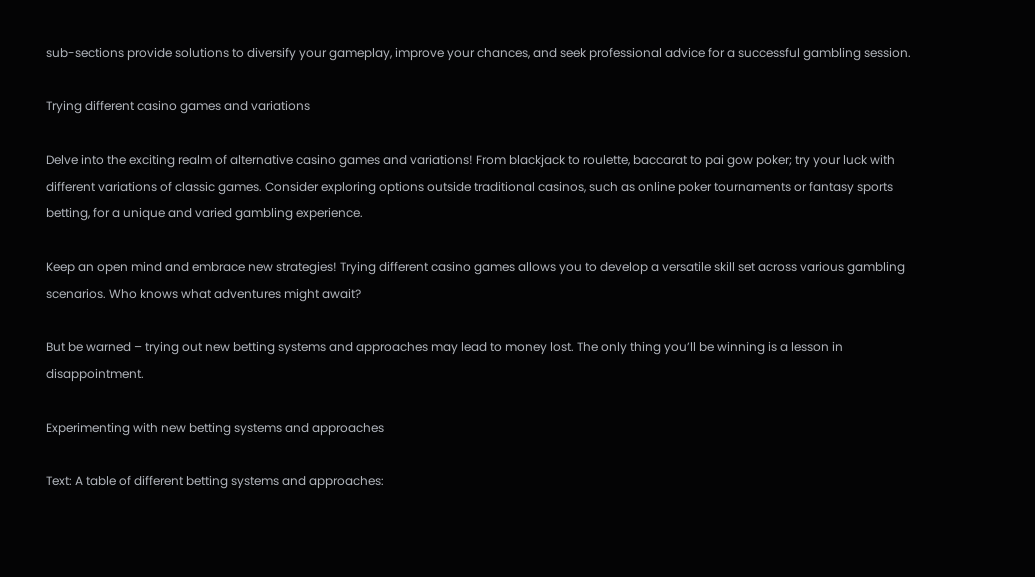sub-sections provide solutions to diversify your gameplay, improve your chances, and seek professional advice for a successful gambling session.

Trying different casino games and variations

Delve into the exciting realm of alternative casino games and variations! From blackjack to roulette, baccarat to pai gow poker; try your luck with different variations of classic games. Consider exploring options outside traditional casinos, such as online poker tournaments or fantasy sports betting, for a unique and varied gambling experience.

Keep an open mind and embrace new strategies! Trying different casino games allows you to develop a versatile skill set across various gambling scenarios. Who knows what adventures might await?

But be warned – trying out new betting systems and approaches may lead to money lost. The only thing you’ll be winning is a lesson in disappointment.

Experimenting with new betting systems and approaches

Text: A table of different betting systems and approaches: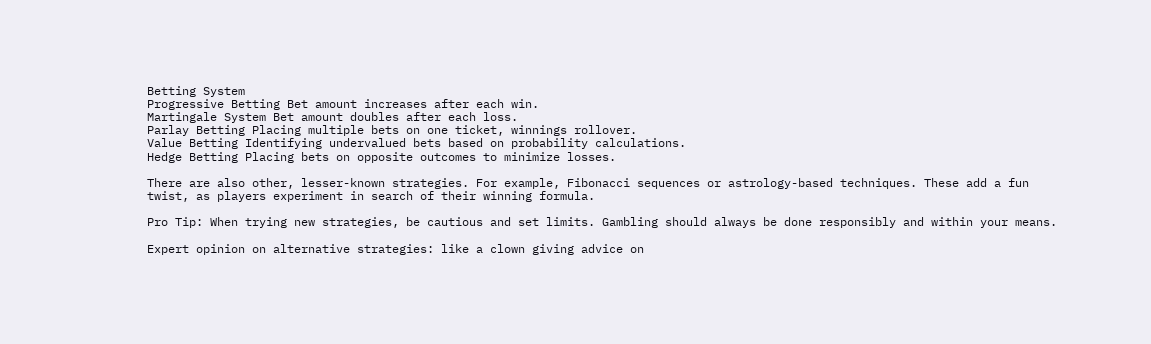Betting System
Progressive Betting Bet amount increases after each win.
Martingale System Bet amount doubles after each loss.
Parlay Betting Placing multiple bets on one ticket, winnings rollover.
Value Betting Identifying undervalued bets based on probability calculations.
Hedge Betting Placing bets on opposite outcomes to minimize losses.

There are also other, lesser-known strategies. For example, Fibonacci sequences or astrology-based techniques. These add a fun twist, as players experiment in search of their winning formula.

Pro Tip: When trying new strategies, be cautious and set limits. Gambling should always be done responsibly and within your means.

Expert opinion on alternative strategies: like a clown giving advice on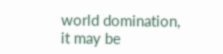world domination, it may be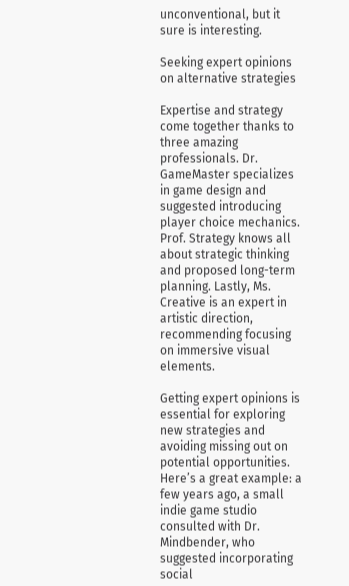unconventional, but it sure is interesting.

Seeking expert opinions on alternative strategies

Expertise and strategy come together thanks to three amazing professionals. Dr. GameMaster specializes in game design and suggested introducing player choice mechanics. Prof. Strategy knows all about strategic thinking and proposed long-term planning. Lastly, Ms. Creative is an expert in artistic direction, recommending focusing on immersive visual elements.

Getting expert opinions is essential for exploring new strategies and avoiding missing out on potential opportunities. Here’s a great example: a few years ago, a small indie game studio consulted with Dr. Mindbender, who suggested incorporating social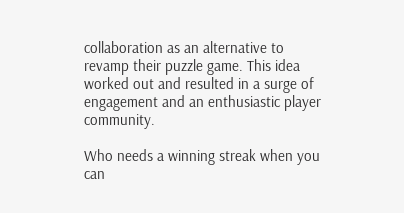collaboration as an alternative to revamp their puzzle game. This idea worked out and resulted in a surge of engagement and an enthusiastic player community.

Who needs a winning streak when you can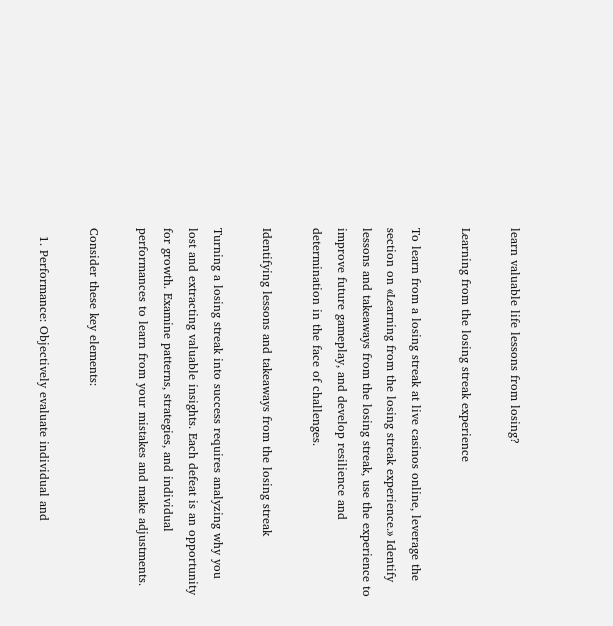learn valuable life lessons from losing?

Learning from the losing streak experience

To learn from a losing streak at live casinos online, leverage the section on «Learning from the losing streak experience.» Identify lessons and takeaways from the losing streak, use the experience to improve future gameplay, and develop resilience and determination in the face of challenges.

Identifying lessons and takeaways from the losing streak

Turning a losing streak into success requires analyzing why you lost and extracting valuable insights. Each defeat is an opportunity for growth. Examine patterns, strategies, and individual performances to learn from your mistakes and make adjustments.

Consider these key elements:

  1. Performance: Objectively evaluate individual and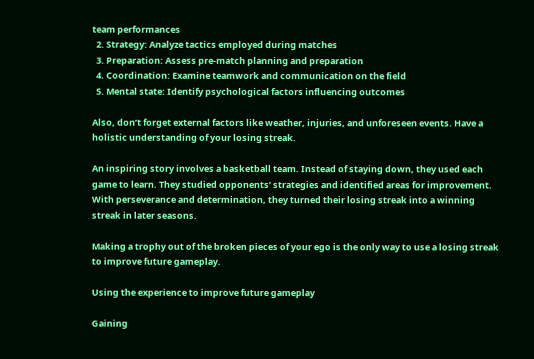team performances
  2. Strategy: Analyze tactics employed during matches
  3. Preparation: Assess pre-match planning and preparation
  4. Coordination: Examine teamwork and communication on the field
  5. Mental state: Identify psychological factors influencing outcomes

Also, don’t forget external factors like weather, injuries, and unforeseen events. Have a holistic understanding of your losing streak.

An inspiring story involves a basketball team. Instead of staying down, they used each game to learn. They studied opponents’ strategies and identified areas for improvement. With perseverance and determination, they turned their losing streak into a winning streak in later seasons.

Making a trophy out of the broken pieces of your ego is the only way to use a losing streak to improve future gameplay.

Using the experience to improve future gameplay

Gaining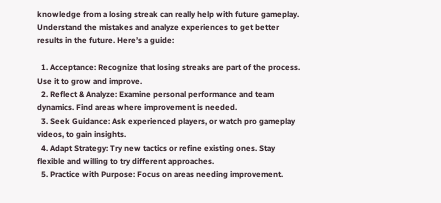knowledge from a losing streak can really help with future gameplay. Understand the mistakes and analyze experiences to get better results in the future. Here’s a guide:

  1. Acceptance: Recognize that losing streaks are part of the process. Use it to grow and improve.
  2. Reflect & Analyze: Examine personal performance and team dynamics. Find areas where improvement is needed.
  3. Seek Guidance: Ask experienced players, or watch pro gameplay videos, to gain insights.
  4. Adapt Strategy: Try new tactics or refine existing ones. Stay flexible and willing to try different approaches.
  5. Practice with Purpose: Focus on areas needing improvement.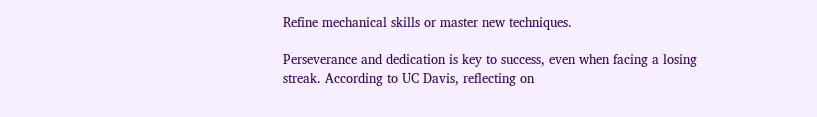Refine mechanical skills or master new techniques.

Perseverance and dedication is key to success, even when facing a losing streak. According to UC Davis, reflecting on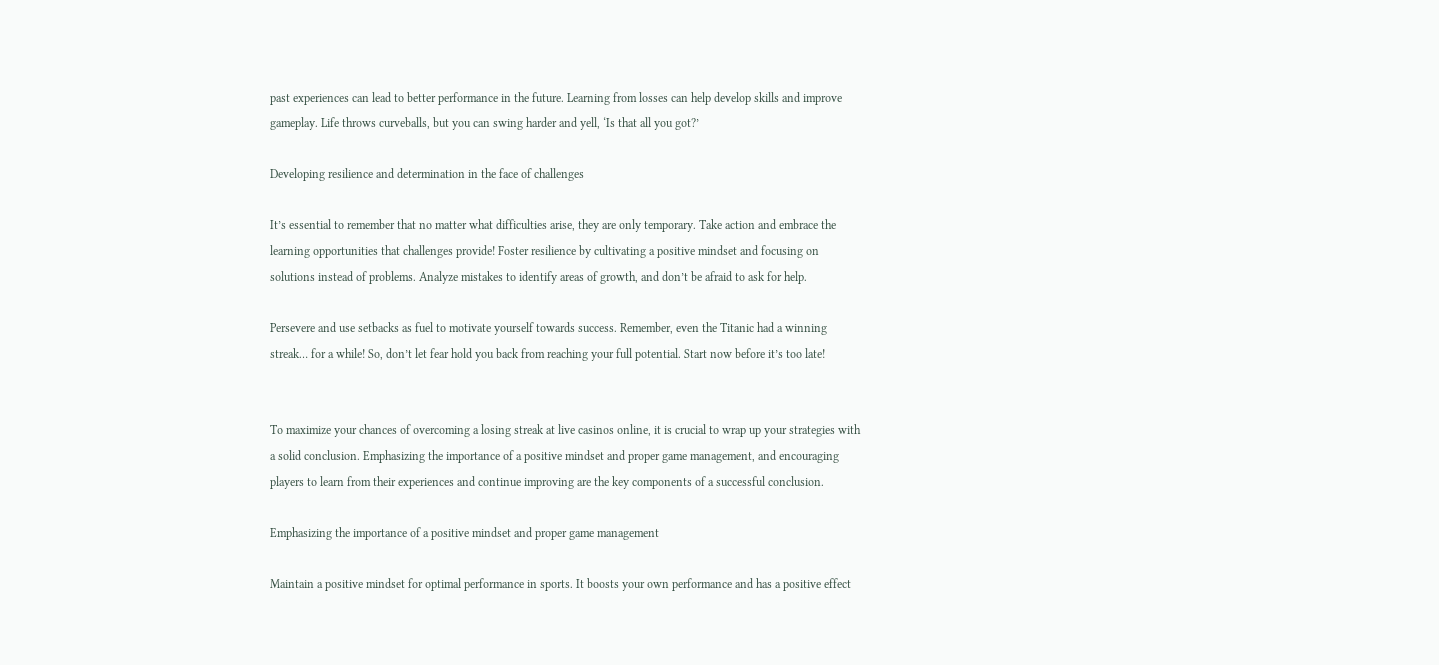past experiences can lead to better performance in the future. Learning from losses can help develop skills and improve gameplay. Life throws curveballs, but you can swing harder and yell, ‘Is that all you got?’

Developing resilience and determination in the face of challenges

It’s essential to remember that no matter what difficulties arise, they are only temporary. Take action and embrace the learning opportunities that challenges provide! Foster resilience by cultivating a positive mindset and focusing on solutions instead of problems. Analyze mistakes to identify areas of growth, and don’t be afraid to ask for help.

Persevere and use setbacks as fuel to motivate yourself towards success. Remember, even the Titanic had a winning streak… for a while! So, don’t let fear hold you back from reaching your full potential. Start now before it’s too late!


To maximize your chances of overcoming a losing streak at live casinos online, it is crucial to wrap up your strategies with a solid conclusion. Emphasizing the importance of a positive mindset and proper game management, and encouraging players to learn from their experiences and continue improving are the key components of a successful conclusion.

Emphasizing the importance of a positive mindset and proper game management

Maintain a positive mindset for optimal performance in sports. It boosts your own performance and has a positive effect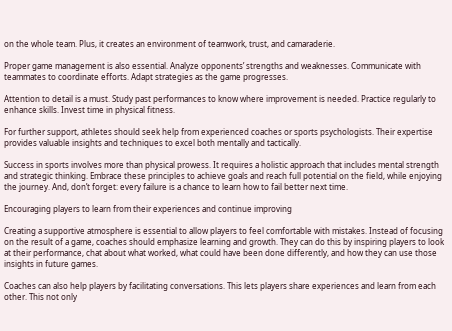on the whole team. Plus, it creates an environment of teamwork, trust, and camaraderie.

Proper game management is also essential. Analyze opponents’ strengths and weaknesses. Communicate with teammates to coordinate efforts. Adapt strategies as the game progresses.

Attention to detail is a must. Study past performances to know where improvement is needed. Practice regularly to enhance skills. Invest time in physical fitness.

For further support, athletes should seek help from experienced coaches or sports psychologists. Their expertise provides valuable insights and techniques to excel both mentally and tactically.

Success in sports involves more than physical prowess. It requires a holistic approach that includes mental strength and strategic thinking. Embrace these principles to achieve goals and reach full potential on the field, while enjoying the journey. And, don’t forget: every failure is a chance to learn how to fail better next time.

Encouraging players to learn from their experiences and continue improving

Creating a supportive atmosphere is essential to allow players to feel comfortable with mistakes. Instead of focusing on the result of a game, coaches should emphasize learning and growth. They can do this by inspiring players to look at their performance, chat about what worked, what could have been done differently, and how they can use those insights in future games.

Coaches can also help players by facilitating conversations. This lets players share experiences and learn from each other. This not only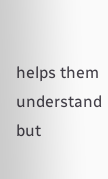helps them understand but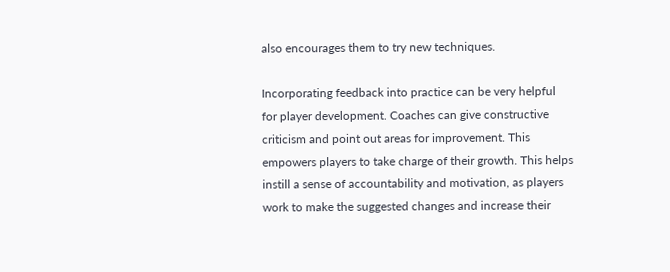also encourages them to try new techniques.

Incorporating feedback into practice can be very helpful for player development. Coaches can give constructive criticism and point out areas for improvement. This empowers players to take charge of their growth. This helps instill a sense of accountability and motivation, as players work to make the suggested changes and increase their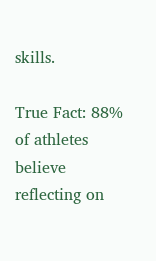skills.

True Fact: 88% of athletes believe reflecting on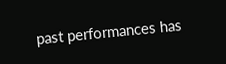past performances has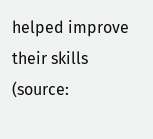helped improve their skills (source: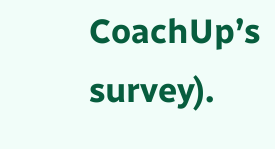CoachUp’s survey).